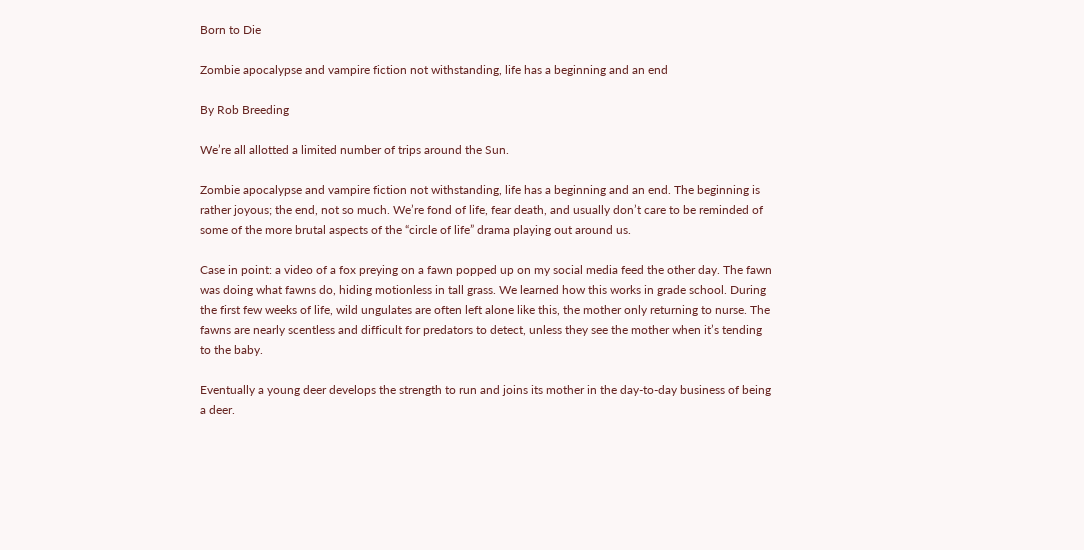Born to Die

Zombie apocalypse and vampire fiction not withstanding, life has a beginning and an end

By Rob Breeding

We’re all allotted a limited number of trips around the Sun.

Zombie apocalypse and vampire fiction not withstanding, life has a beginning and an end. The beginning is rather joyous; the end, not so much. We’re fond of life, fear death, and usually don’t care to be reminded of some of the more brutal aspects of the “circle of life” drama playing out around us.

Case in point: a video of a fox preying on a fawn popped up on my social media feed the other day. The fawn was doing what fawns do, hiding motionless in tall grass. We learned how this works in grade school. During the first few weeks of life, wild ungulates are often left alone like this, the mother only returning to nurse. The fawns are nearly scentless and difficult for predators to detect, unless they see the mother when it’s tending to the baby.

Eventually a young deer develops the strength to run and joins its mother in the day-to-day business of being a deer.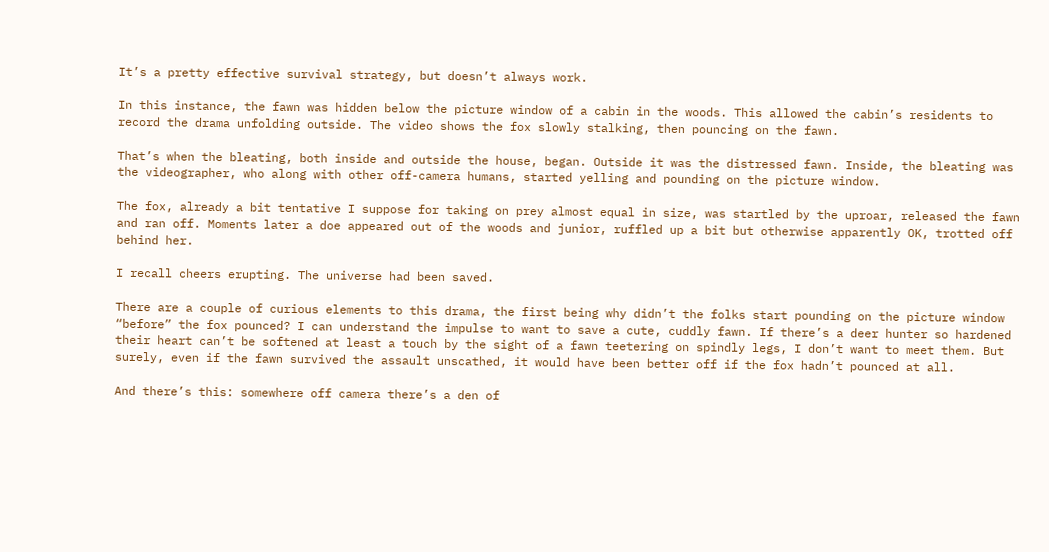It’s a pretty effective survival strategy, but doesn’t always work.

In this instance, the fawn was hidden below the picture window of a cabin in the woods. This allowed the cabin’s residents to record the drama unfolding outside. The video shows the fox slowly stalking, then pouncing on the fawn.

That’s when the bleating, both inside and outside the house, began. Outside it was the distressed fawn. Inside, the bleating was the videographer, who along with other off-camera humans, started yelling and pounding on the picture window.

The fox, already a bit tentative I suppose for taking on prey almost equal in size, was startled by the uproar, released the fawn and ran off. Moments later a doe appeared out of the woods and junior, ruffled up a bit but otherwise apparently OK, trotted off behind her.

I recall cheers erupting. The universe had been saved.

There are a couple of curious elements to this drama, the first being why didn’t the folks start pounding on the picture window “before” the fox pounced? I can understand the impulse to want to save a cute, cuddly fawn. If there’s a deer hunter so hardened their heart can’t be softened at least a touch by the sight of a fawn teetering on spindly legs, I don’t want to meet them. But surely, even if the fawn survived the assault unscathed, it would have been better off if the fox hadn’t pounced at all.

And there’s this: somewhere off camera there’s a den of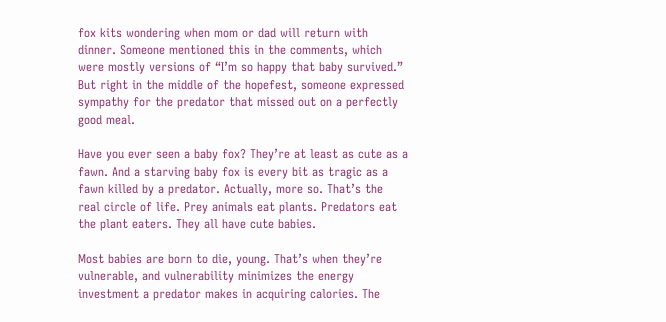fox kits wondering when mom or dad will return with dinner. Someone mentioned this in the comments, which were mostly versions of “I’m so happy that baby survived.” But right in the middle of the hopefest, someone expressed sympathy for the predator that missed out on a perfectly good meal.

Have you ever seen a baby fox? They’re at least as cute as a fawn. And a starving baby fox is every bit as tragic as a fawn killed by a predator. Actually, more so. That’s the real circle of life. Prey animals eat plants. Predators eat the plant eaters. They all have cute babies.

Most babies are born to die, young. That’s when they’re vulnerable, and vulnerability minimizes the energy investment a predator makes in acquiring calories. The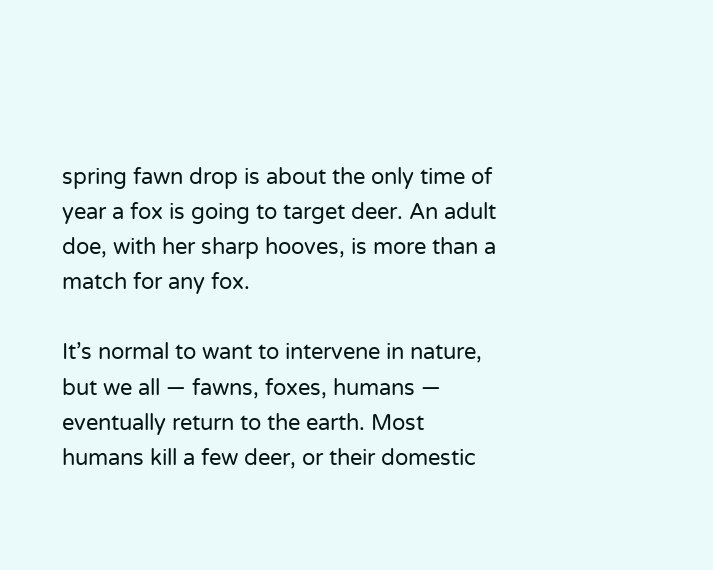spring fawn drop is about the only time of year a fox is going to target deer. An adult doe, with her sharp hooves, is more than a match for any fox.

It’s normal to want to intervene in nature, but we all — fawns, foxes, humans — eventually return to the earth. Most humans kill a few deer, or their domestic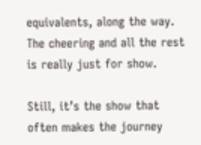equivalents, along the way. The cheering and all the rest is really just for show.

Still, it’s the show that often makes the journey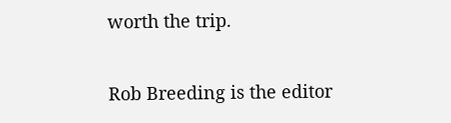worth the trip.

Rob Breeding is the editor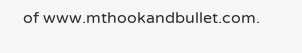of www.mthookandbullet.com.